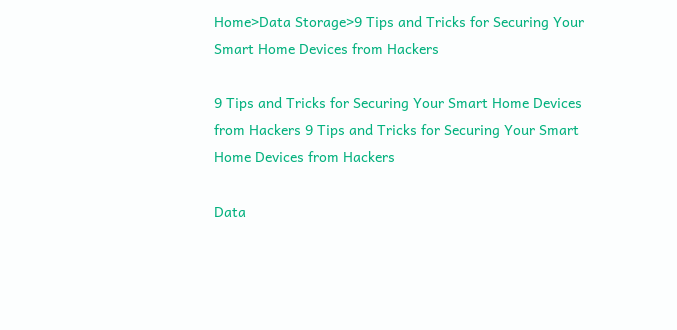Home>Data Storage>9 Tips and Tricks for Securing Your Smart Home Devices from Hackers

9 Tips and Tricks for Securing Your Smart Home Devices from Hackers 9 Tips and Tricks for Securing Your Smart Home Devices from Hackers

Data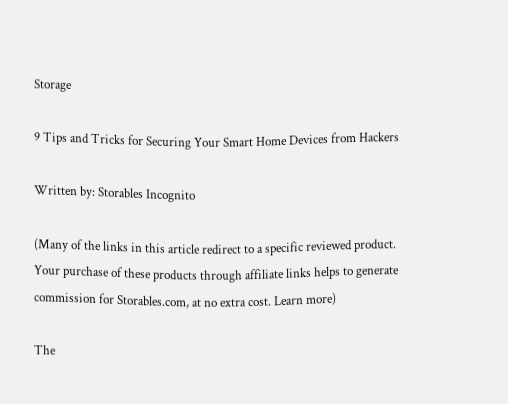Storage

9 Tips and Tricks for Securing Your Smart Home Devices from Hackers

Written by: Storables Incognito

(Many of the links in this article redirect to a specific reviewed product. Your purchase of these products through affiliate links helps to generate commission for Storables.com, at no extra cost. Learn more)

The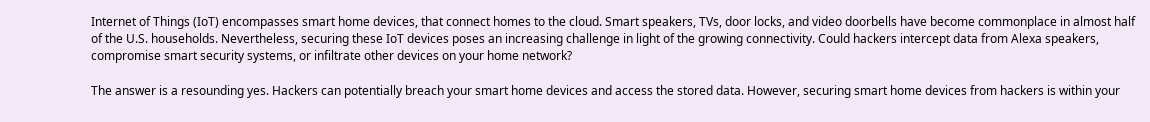Internet of Things (IoT) encompasses smart home devices, that connect homes to the cloud. Smart speakers, TVs, door locks, and video doorbells have become commonplace in almost half of the U.S. households. Nevertheless, securing these IoT devices poses an increasing challenge in light of the growing connectivity. Could hackers intercept data from Alexa speakers, compromise smart security systems, or infiltrate other devices on your home network?

The answer is a resounding yes. Hackers can potentially breach your smart home devices and access the stored data. However, securing smart home devices from hackers is within your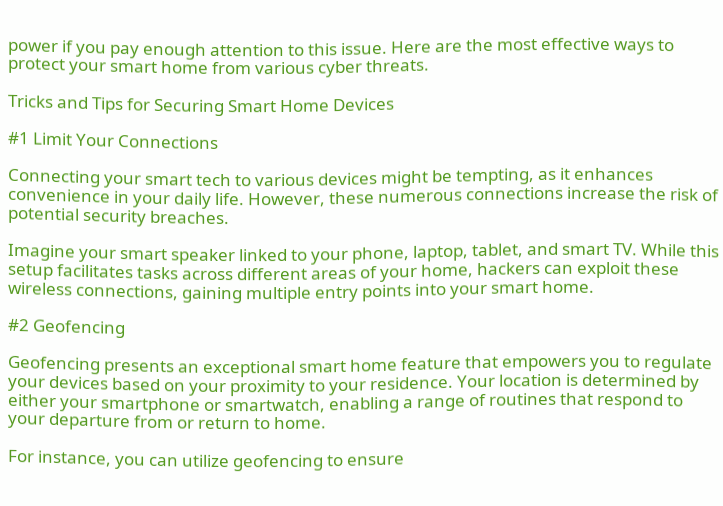power if you pay enough attention to this issue. Here are the most effective ways to protect your smart home from various cyber threats.

Tricks and Tips for Securing Smart Home Devices

#1 Limit Your Connections

Connecting your smart tech to various devices might be tempting, as it enhances convenience in your daily life. However, these numerous connections increase the risk of potential security breaches.

Imagine your smart speaker linked to your phone, laptop, tablet, and smart TV. While this setup facilitates tasks across different areas of your home, hackers can exploit these wireless connections, gaining multiple entry points into your smart home.

#2 Geofencing

Geofencing presents an exceptional smart home feature that empowers you to regulate your devices based on your proximity to your residence. Your location is determined by either your smartphone or smartwatch, enabling a range of routines that respond to your departure from or return to home.

For instance, you can utilize geofencing to ensure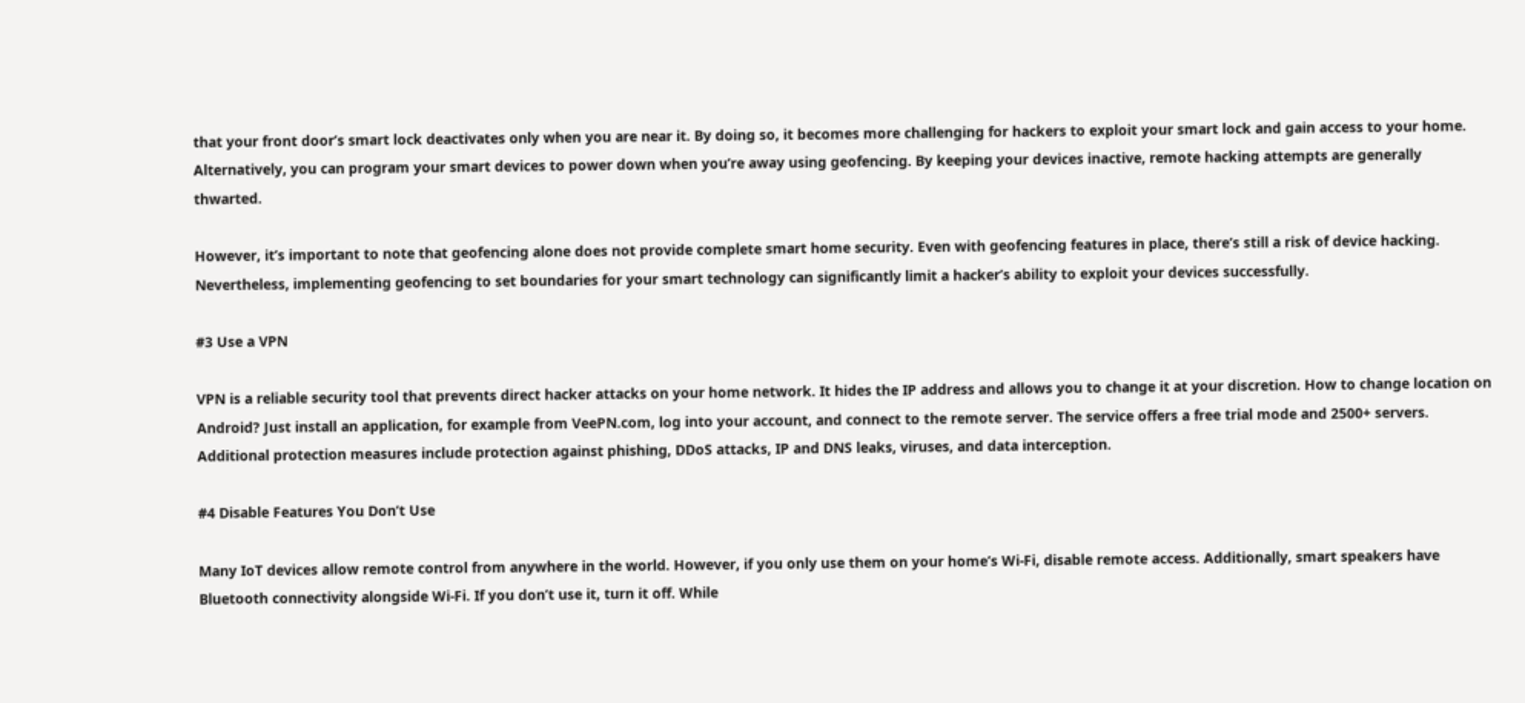that your front door’s smart lock deactivates only when you are near it. By doing so, it becomes more challenging for hackers to exploit your smart lock and gain access to your home. Alternatively, you can program your smart devices to power down when you’re away using geofencing. By keeping your devices inactive, remote hacking attempts are generally thwarted.

However, it’s important to note that geofencing alone does not provide complete smart home security. Even with geofencing features in place, there’s still a risk of device hacking. Nevertheless, implementing geofencing to set boundaries for your smart technology can significantly limit a hacker’s ability to exploit your devices successfully.

#3 Use a VPN

VPN is a reliable security tool that prevents direct hacker attacks on your home network. It hides the IP address and allows you to change it at your discretion. How to change location on Android? Just install an application, for example from VeePN.com, log into your account, and connect to the remote server. The service offers a free trial mode and 2500+ servers. Additional protection measures include protection against phishing, DDoS attacks, IP and DNS leaks, viruses, and data interception.

#4 Disable Features You Don’t Use

Many IoT devices allow remote control from anywhere in the world. However, if you only use them on your home’s Wi-Fi, disable remote access. Additionally, smart speakers have Bluetooth connectivity alongside Wi-Fi. If you don’t use it, turn it off. While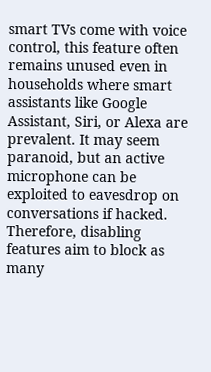smart TVs come with voice control, this feature often remains unused even in households where smart assistants like Google Assistant, Siri, or Alexa are prevalent. It may seem paranoid, but an active microphone can be exploited to eavesdrop on conversations if hacked. Therefore, disabling features aim to block as many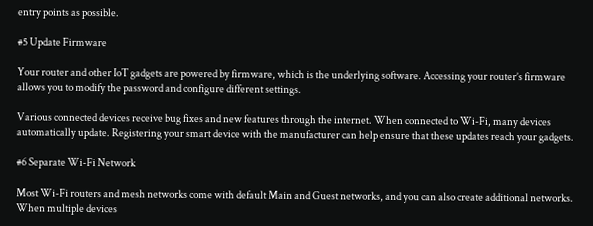entry points as possible.

#5 Update Firmware

Your router and other IoT gadgets are powered by firmware, which is the underlying software. Accessing your router’s firmware allows you to modify the password and configure different settings.

Various connected devices receive bug fixes and new features through the internet. When connected to Wi-Fi, many devices automatically update. Registering your smart device with the manufacturer can help ensure that these updates reach your gadgets.

#6 Separate Wi-Fi Network

Most Wi-Fi routers and mesh networks come with default Main and Guest networks, and you can also create additional networks. When multiple devices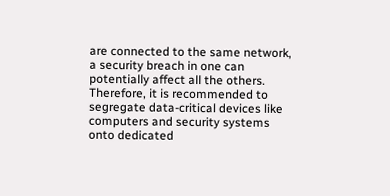are connected to the same network, a security breach in one can potentially affect all the others. Therefore, it is recommended to segregate data-critical devices like computers and security systems onto dedicated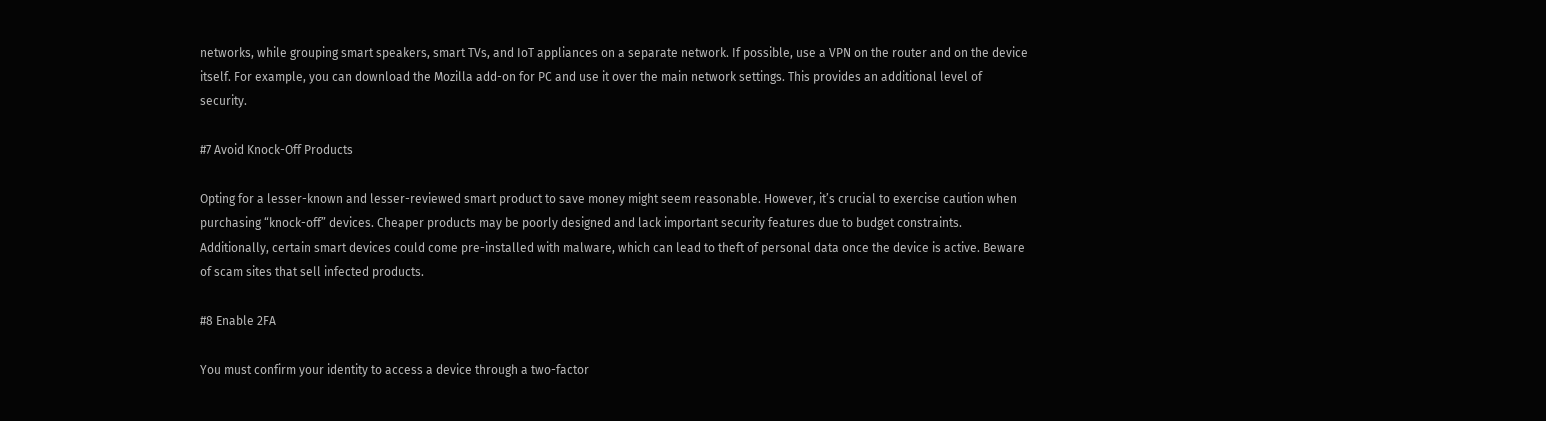networks, while grouping smart speakers, smart TVs, and IoT appliances on a separate network. If possible, use a VPN on the router and on the device itself. For example, you can download the Mozilla add-on for PC and use it over the main network settings. This provides an additional level of security.

#7 Avoid Knock-Off Products

Opting for a lesser-known and lesser-reviewed smart product to save money might seem reasonable. However, it’s crucial to exercise caution when purchasing “knock-off” devices. Cheaper products may be poorly designed and lack important security features due to budget constraints. Additionally, certain smart devices could come pre-installed with malware, which can lead to theft of personal data once the device is active. Beware of scam sites that sell infected products.

#8 Enable 2FA

You must confirm your identity to access a device through a two-factor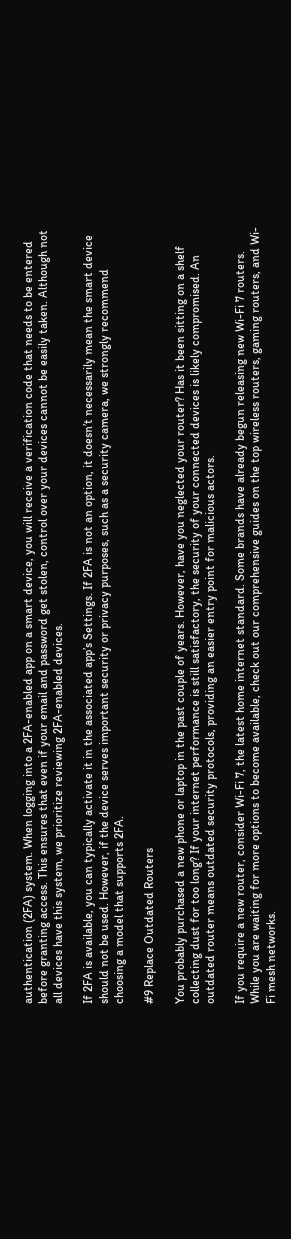authentication (2FA) system. When logging into a 2FA-enabled app on a smart device, you will receive a verification code that needs to be entered before granting access. This ensures that even if your email and password get stolen, control over your devices cannot be easily taken. Although not all devices have this system, we prioritize reviewing 2FA-enabled devices.

If 2FA is available, you can typically activate it in the associated app’s Settings. If 2FA is not an option, it doesn’t necessarily mean the smart device should not be used. However, if the device serves important security or privacy purposes, such as a security camera, we strongly recommend choosing a model that supports 2FA.

#9 Replace Outdated Routers

You probably purchased a new phone or laptop in the past couple of years. However, have you neglected your router? Has it been sitting on a shelf collecting dust for too long? If your internet performance is still satisfactory, the security of your connected devices is likely compromised. An outdated router means outdated security protocols, providing an easier entry point for malicious actors.

If you require a new router, consider Wi-Fi 7, the latest home internet standard. Some brands have already begun releasing new Wi-Fi 7 routers. While you are waiting for more options to become available, check out our comprehensive guides on the top wireless routers, gaming routers, and Wi-Fi mesh networks.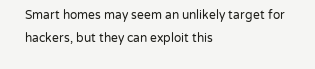Smart homes may seem an unlikely target for hackers, but they can exploit this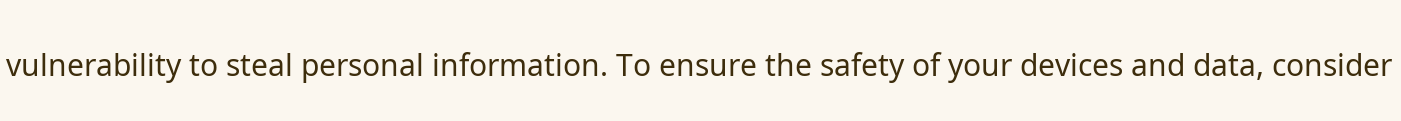vulnerability to steal personal information. To ensure the safety of your devices and data, consider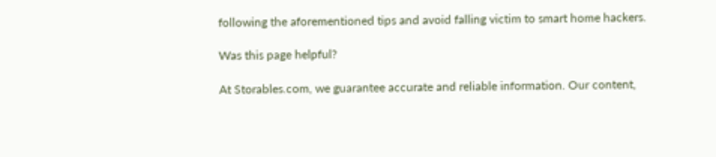following the aforementioned tips and avoid falling victim to smart home hackers.

Was this page helpful?

At Storables.com, we guarantee accurate and reliable information. Our content,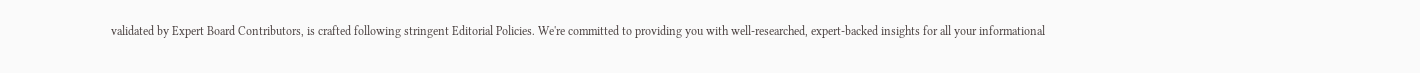validated by Expert Board Contributors, is crafted following stringent Editorial Policies. We're committed to providing you with well-researched, expert-backed insights for all your informational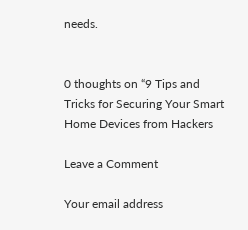needs.


0 thoughts on “9 Tips and Tricks for Securing Your Smart Home Devices from Hackers

Leave a Comment

Your email address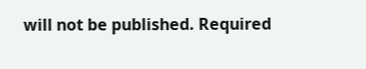will not be published. Required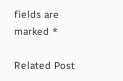fields are marked *

Related Post